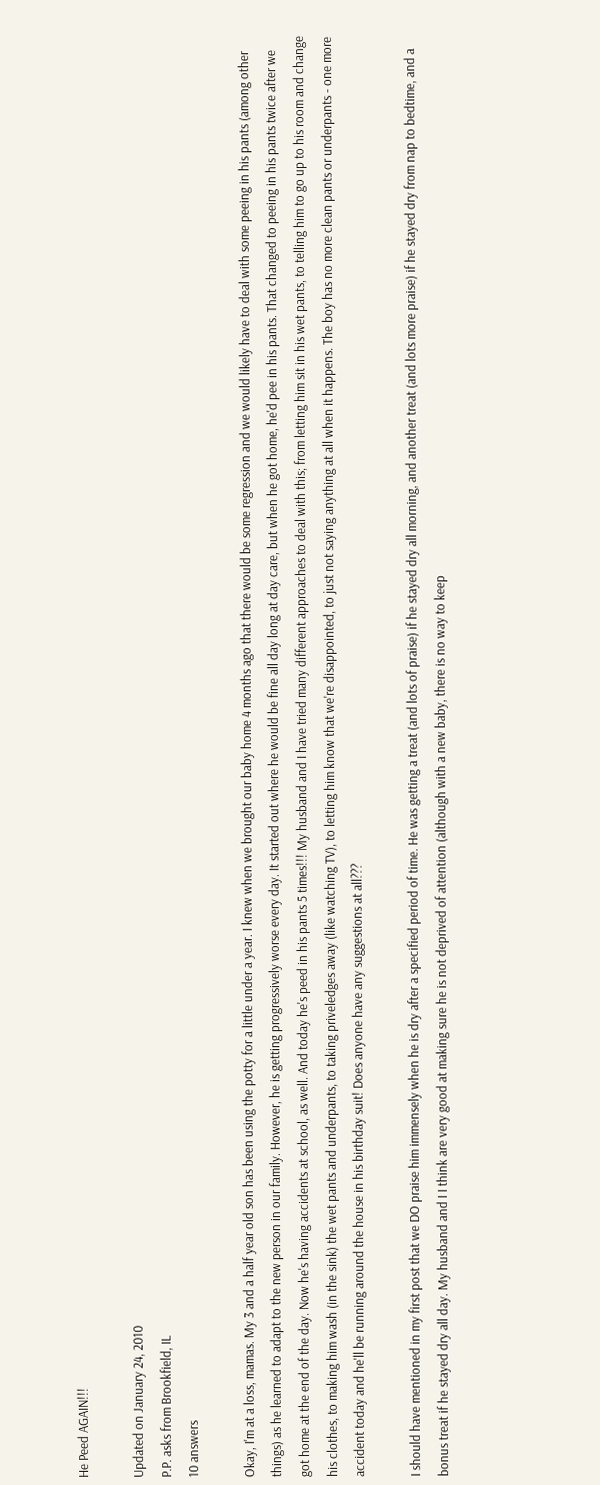He Peed AGAIN!!!

Updated on January 24, 2010
P.P. asks from Brookfield, IL
10 answers

Okay, I'm at a loss, mamas. My 3 and a half year old son has been using the potty for a little under a year. I knew when we brought our baby home 4 months ago that there would be some regression and we would likely have to deal with some peeing in his pants (among other things) as he learned to adapt to the new person in our family. However, he is getting progressively worse every day. It started out where he would be fine all day long at day care, but when he got home, he'd pee in his pants. That changed to peeing in his pants twice after we got home at the end of the day. Now he's having accidents at school, as well. And today he's peed in his pants 5 times!!! My husband and I have tried many different approaches to deal with this; from letting him sit in his wet pants, to telling him to go up to his room and change his clothes, to making him wash (in the sink) the wet pants and underpants, to taking priveledges away (like watching TV), to letting him know that we're disappointed, to just not saying anything at all when it happens. The boy has no more clean pants or underpants - one more accident today and he'll be running around the house in his birthday suit! Does anyone have any suggestions at all???

I should have mentioned in my first post that we DO praise him immensely when he is dry after a specified period of time. He was getting a treat (and lots of praise) if he stayed dry all morning, and another treat (and lots more praise) if he stayed dry from nap to bedtime, and a bonus treat if he stayed dry all day. My husband and I I think are very good at making sure he is not deprived of attention (although with a new baby, there is no way to keep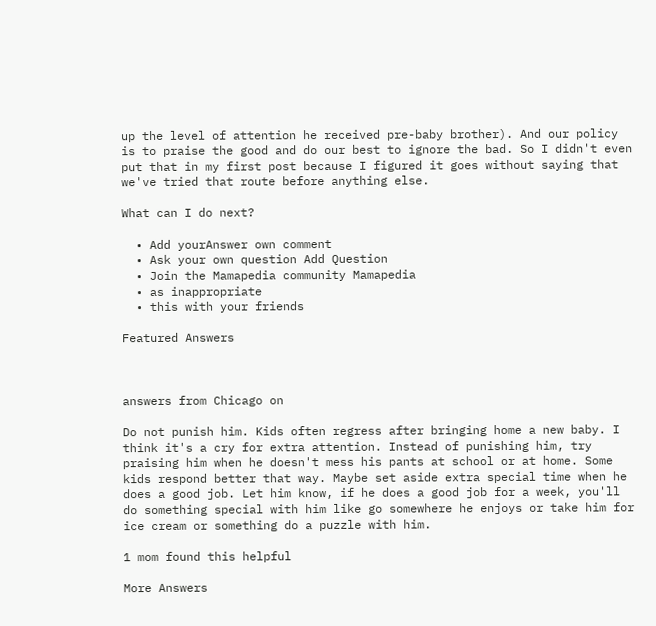up the level of attention he received pre-baby brother). And our policy is to praise the good and do our best to ignore the bad. So I didn't even put that in my first post because I figured it goes without saying that we've tried that route before anything else.

What can I do next?

  • Add yourAnswer own comment
  • Ask your own question Add Question
  • Join the Mamapedia community Mamapedia
  • as inappropriate
  • this with your friends

Featured Answers



answers from Chicago on

Do not punish him. Kids often regress after bringing home a new baby. I think it's a cry for extra attention. Instead of punishing him, try praising him when he doesn't mess his pants at school or at home. Some kids respond better that way. Maybe set aside extra special time when he does a good job. Let him know, if he does a good job for a week, you'll do something special with him like go somewhere he enjoys or take him for ice cream or something do a puzzle with him.

1 mom found this helpful

More Answers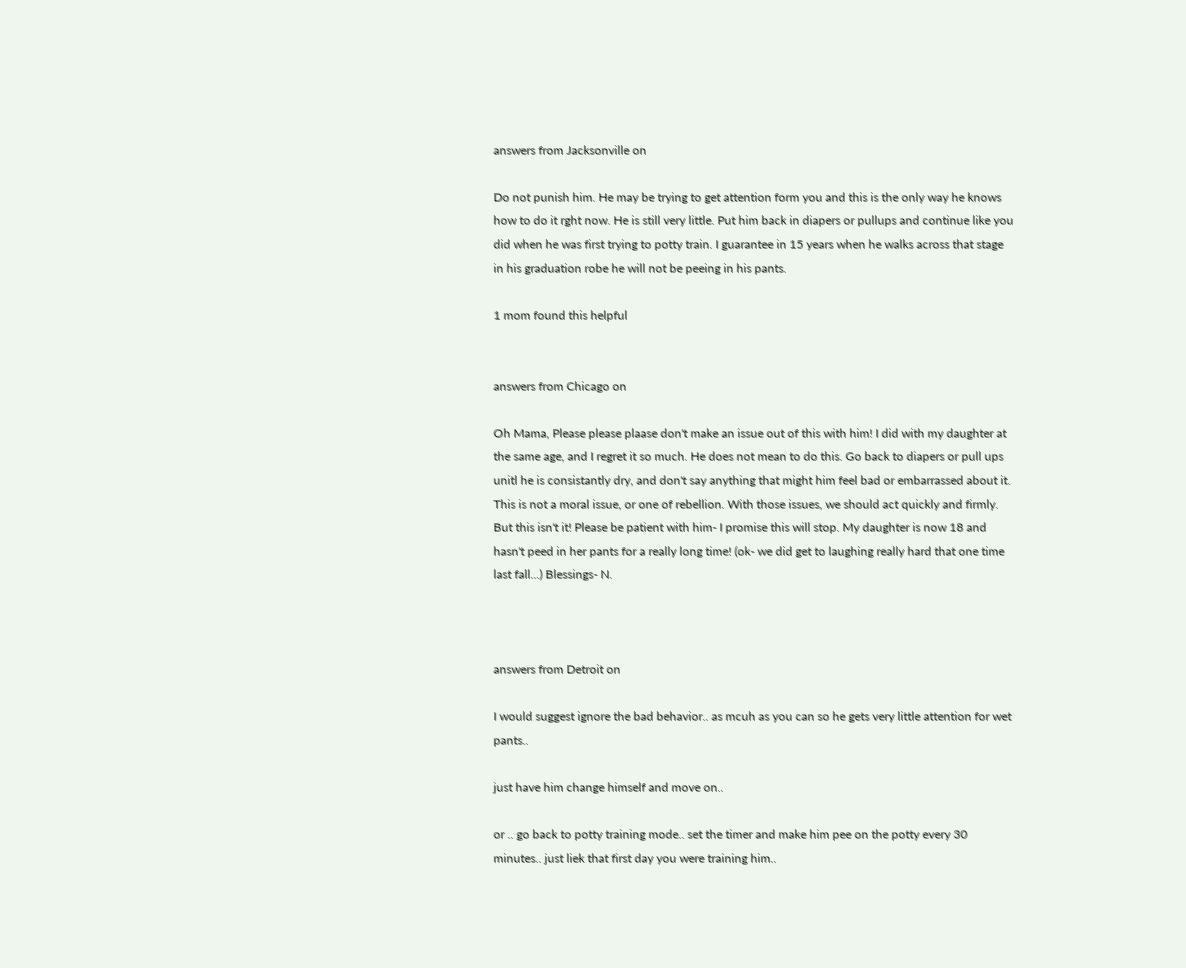answers from Jacksonville on

Do not punish him. He may be trying to get attention form you and this is the only way he knows how to do it rght now. He is still very little. Put him back in diapers or pullups and continue like you did when he was first trying to potty train. I guarantee in 15 years when he walks across that stage in his graduation robe he will not be peeing in his pants.

1 mom found this helpful


answers from Chicago on

Oh Mama, Please please plaase don't make an issue out of this with him! I did with my daughter at the same age, and I regret it so much. He does not mean to do this. Go back to diapers or pull ups unitl he is consistantly dry, and don't say anything that might him feel bad or embarrassed about it. This is not a moral issue, or one of rebellion. With those issues, we should act quickly and firmly. But this isn't it! Please be patient with him- I promise this will stop. My daughter is now 18 and hasn't peed in her pants for a really long time! (ok- we did get to laughing really hard that one time last fall...) Blessings- N.



answers from Detroit on

I would suggest ignore the bad behavior.. as mcuh as you can so he gets very little attention for wet pants..

just have him change himself and move on..

or .. go back to potty training mode.. set the timer and make him pee on the potty every 30 minutes.. just liek that first day you were training him..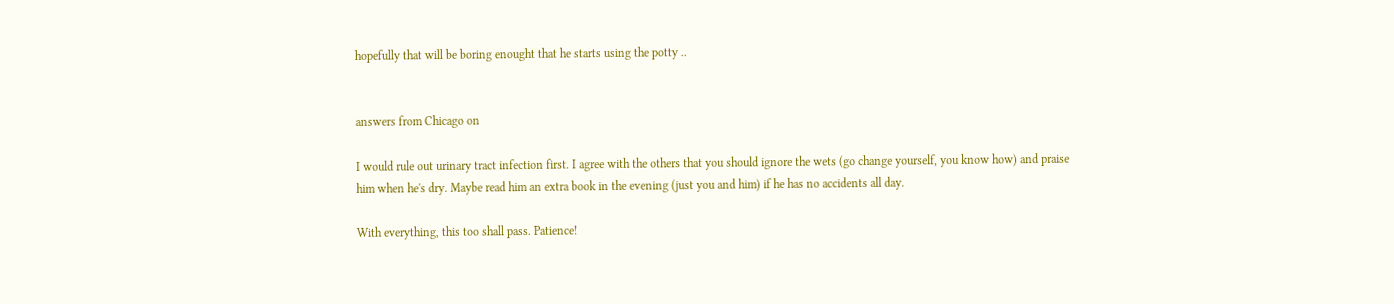hopefully that will be boring enought that he starts using the potty ..


answers from Chicago on

I would rule out urinary tract infection first. I agree with the others that you should ignore the wets (go change yourself, you know how) and praise him when he's dry. Maybe read him an extra book in the evening (just you and him) if he has no accidents all day.

With everything, this too shall pass. Patience!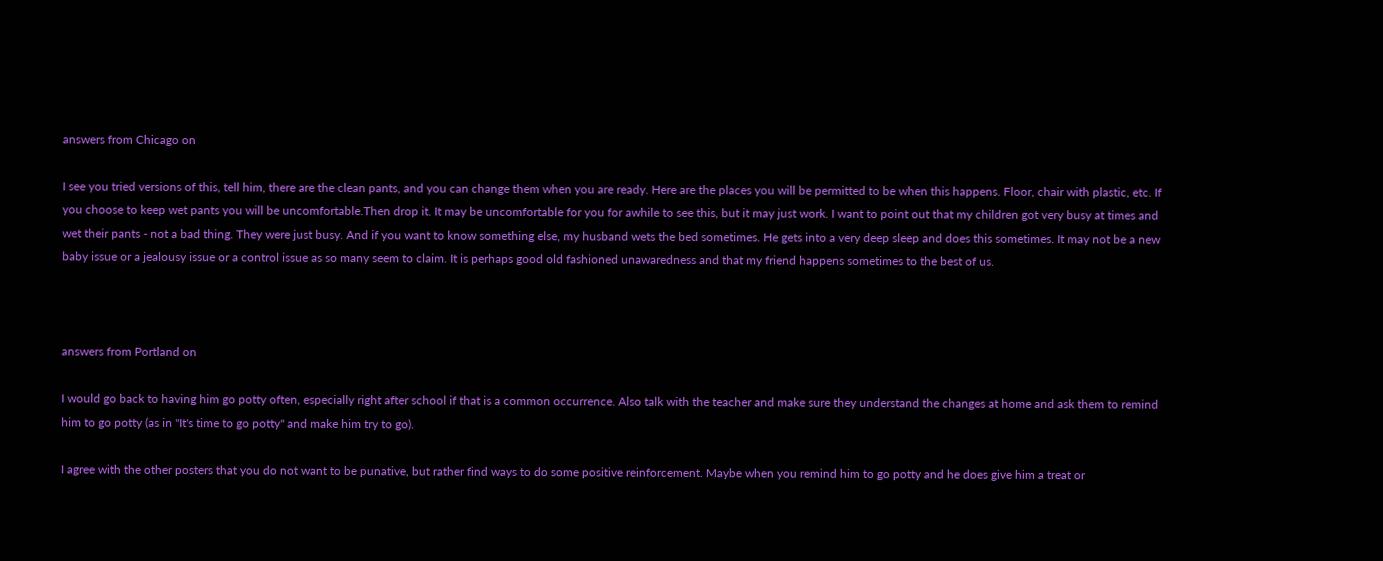answers from Chicago on

I see you tried versions of this, tell him, there are the clean pants, and you can change them when you are ready. Here are the places you will be permitted to be when this happens. Floor, chair with plastic, etc. If you choose to keep wet pants you will be uncomfortable.Then drop it. It may be uncomfortable for you for awhile to see this, but it may just work. I want to point out that my children got very busy at times and wet their pants - not a bad thing. They were just busy. And if you want to know something else, my husband wets the bed sometimes. He gets into a very deep sleep and does this sometimes. It may not be a new baby issue or a jealousy issue or a control issue as so many seem to claim. It is perhaps good old fashioned unawaredness and that my friend happens sometimes to the best of us.



answers from Portland on

I would go back to having him go potty often, especially right after school if that is a common occurrence. Also talk with the teacher and make sure they understand the changes at home and ask them to remind him to go potty (as in "It's time to go potty" and make him try to go).

I agree with the other posters that you do not want to be punative, but rather find ways to do some positive reinforcement. Maybe when you remind him to go potty and he does give him a treat or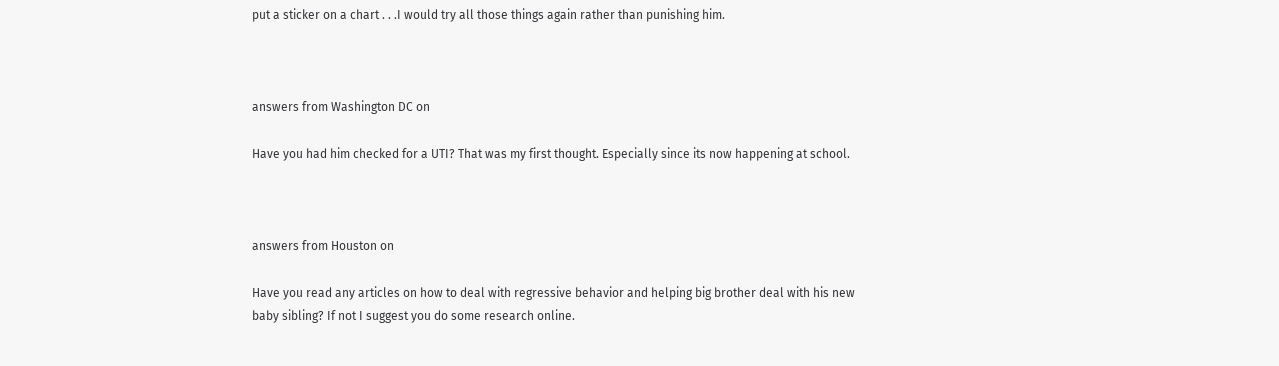put a sticker on a chart . . .I would try all those things again rather than punishing him.



answers from Washington DC on

Have you had him checked for a UTI? That was my first thought. Especially since its now happening at school.



answers from Houston on

Have you read any articles on how to deal with regressive behavior and helping big brother deal with his new baby sibling? If not I suggest you do some research online.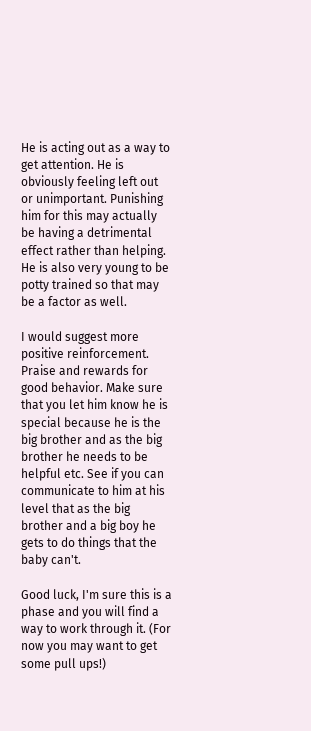He is acting out as a way to get attention. He is obviously feeling left out or unimportant. Punishing him for this may actually be having a detrimental effect rather than helping. He is also very young to be potty trained so that may be a factor as well.

I would suggest more positive reinforcement. Praise and rewards for good behavior. Make sure that you let him know he is special because he is the big brother and as the big brother he needs to be helpful etc. See if you can communicate to him at his level that as the big brother and a big boy he gets to do things that the baby can't.

Good luck, I'm sure this is a phase and you will find a way to work through it. (For now you may want to get some pull ups!)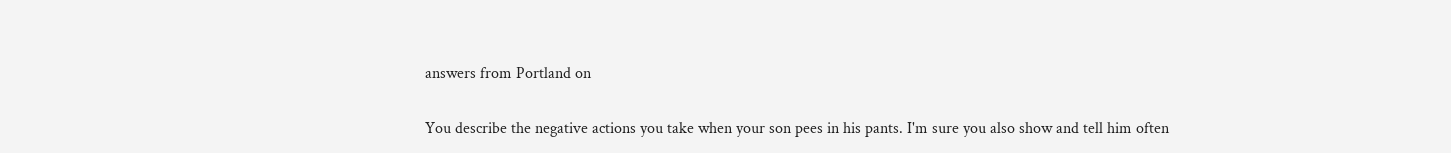answers from Portland on

You describe the negative actions you take when your son pees in his pants. I'm sure you also show and tell him often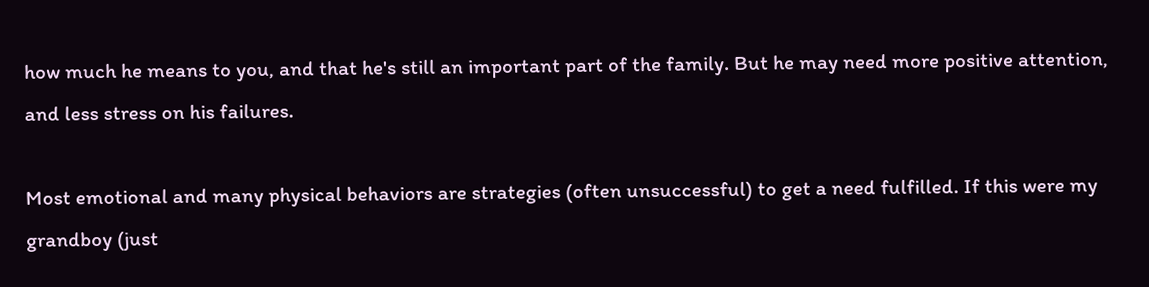how much he means to you, and that he's still an important part of the family. But he may need more positive attention, and less stress on his failures.

Most emotional and many physical behaviors are strategies (often unsuccessful) to get a need fulfilled. If this were my grandboy (just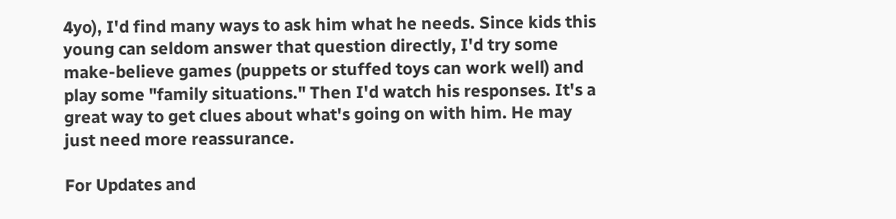4yo), I'd find many ways to ask him what he needs. Since kids this young can seldom answer that question directly, I'd try some make-believe games (puppets or stuffed toys can work well) and play some "family situations." Then I'd watch his responses. It's a great way to get clues about what's going on with him. He may just need more reassurance.

For Updates and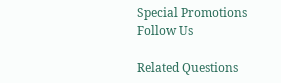Special Promotions
Follow Us

Related Questions